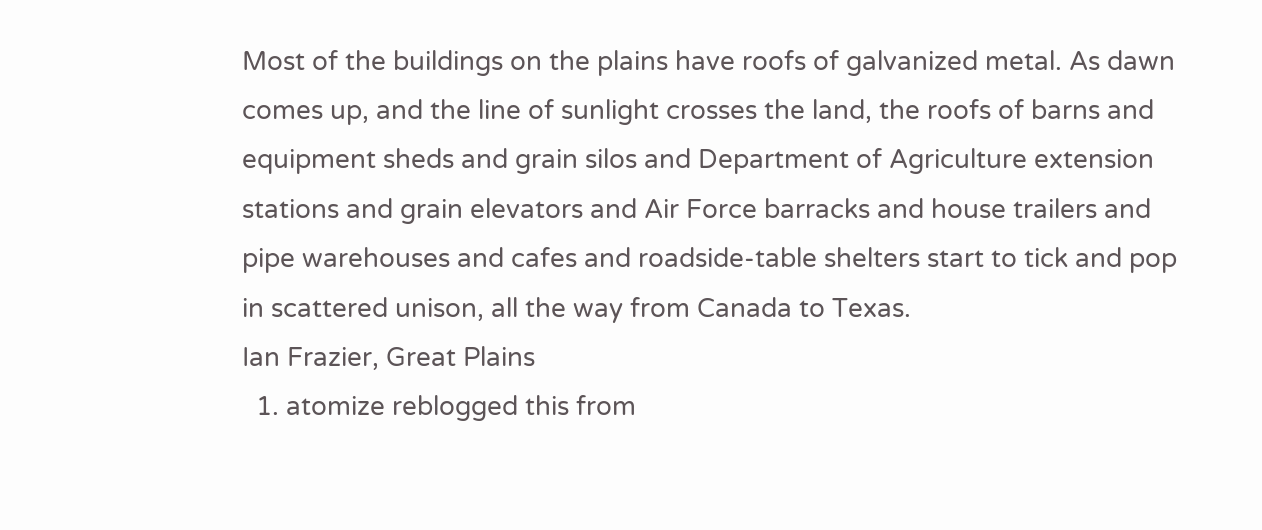Most of the buildings on the plains have roofs of galvanized metal. As dawn comes up, and the line of sunlight crosses the land, the roofs of barns and equipment sheds and grain silos and Department of Agriculture extension stations and grain elevators and Air Force barracks and house trailers and pipe warehouses and cafes and roadside-table shelters start to tick and pop in scattered unison, all the way from Canada to Texas.
Ian Frazier, Great Plains
  1. atomize reblogged this from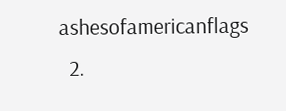ashesofamericanflags
  2.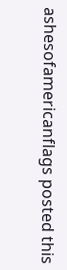ashesofamericanflags posted this